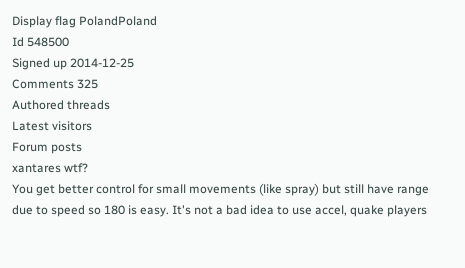Display flag PolandPoland
Id 548500
Signed up 2014-12-25
Comments 325
Authored threads
Latest visitors
Forum posts
xantares wtf?
You get better control for small movements (like spray) but still have range due to speed so 180 is easy. It's not a bad idea to use accel, quake players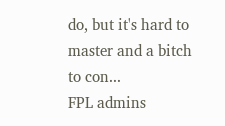do, but it's hard to master and a bitch to con...
FPL admins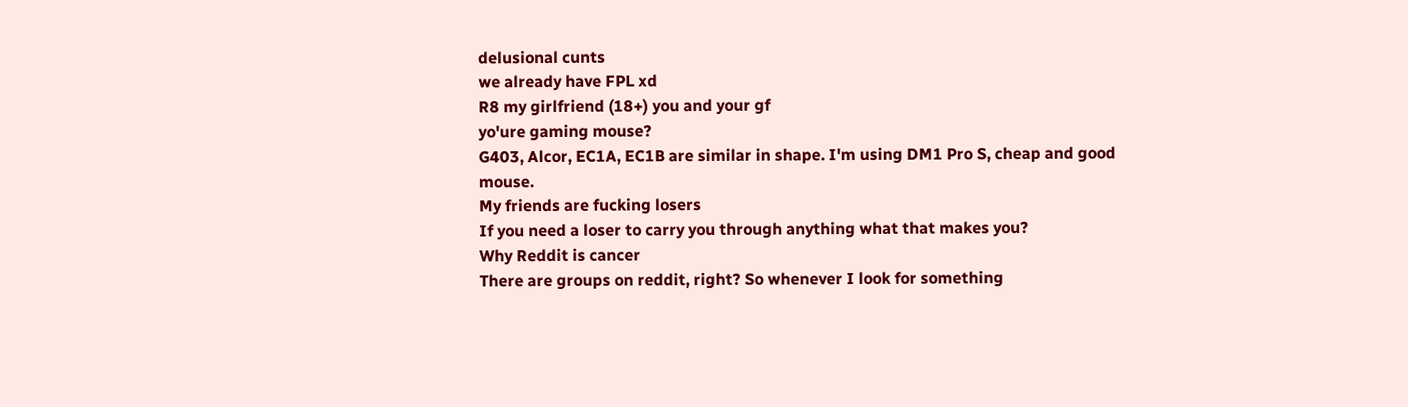delusional cunts
we already have FPL xd
R8 my girlfriend (18+) you and your gf
yo'ure gaming mouse?
G403, Alcor, EC1A, EC1B are similar in shape. I'm using DM1 Pro S, cheap and good mouse.
My friends are fucking losers
If you need a loser to carry you through anything what that makes you?
Why Reddit is cancer
There are groups on reddit, right? So whenever I look for something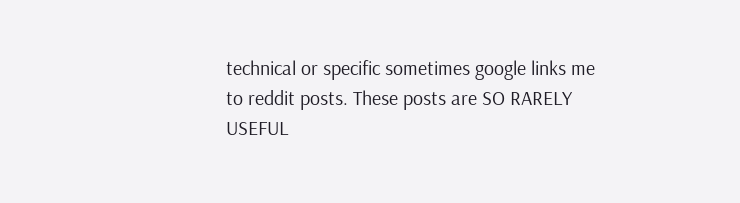technical or specific sometimes google links me to reddit posts. These posts are SO RARELY USEFUL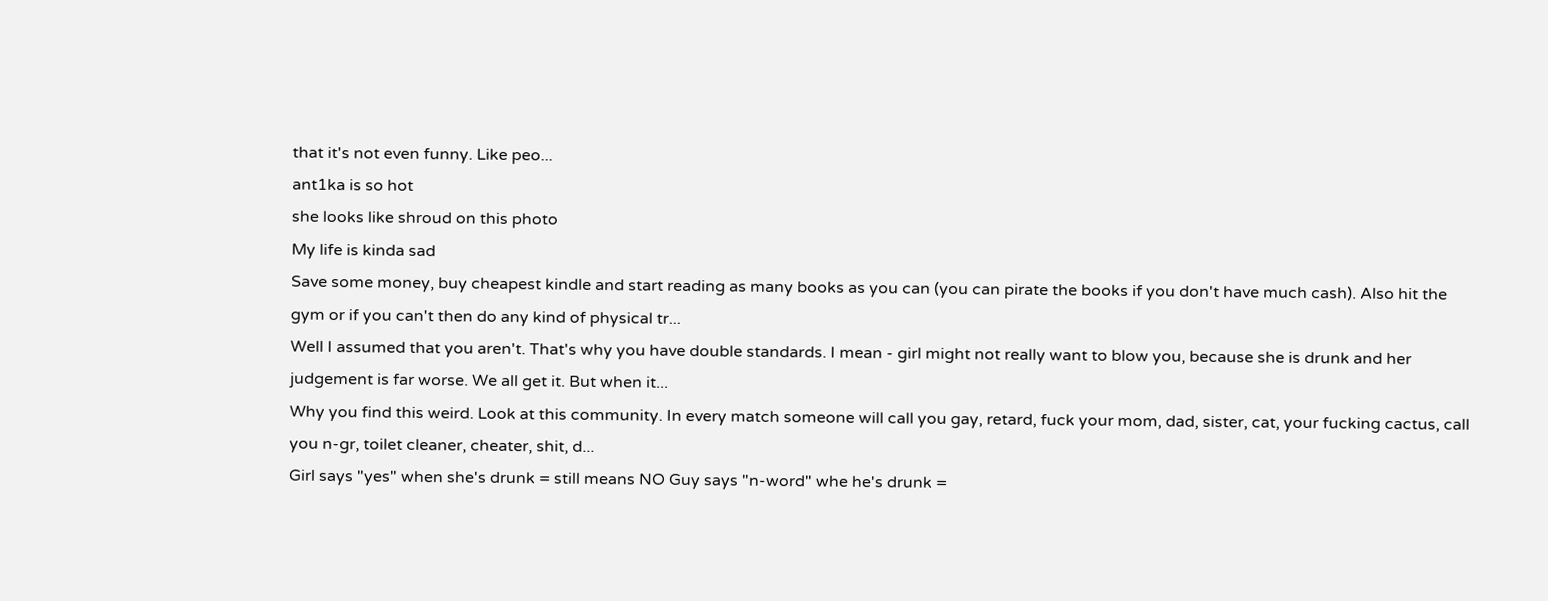that it's not even funny. Like peo...
ant1ka is so hot
she looks like shroud on this photo
My life is kinda sad
Save some money, buy cheapest kindle and start reading as many books as you can (you can pirate the books if you don't have much cash). Also hit the gym or if you can't then do any kind of physical tr...
Well I assumed that you aren't. That's why you have double standards. I mean - girl might not really want to blow you, because she is drunk and her judgement is far worse. We all get it. But when it...
Why you find this weird. Look at this community. In every match someone will call you gay, retard, fuck your mom, dad, sister, cat, your fucking cactus, call you n-gr, toilet cleaner, cheater, shit, d...
Girl says "yes" when she's drunk = still means NO Guy says "n-word" whe he's drunk =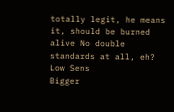totally legit, he means it, should be burned alive No double standards at all, eh?
Low Sens
Bigger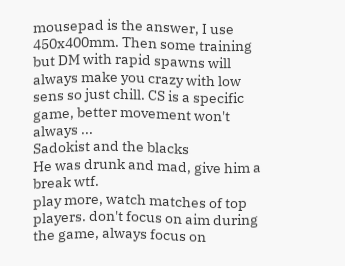mousepad is the answer, I use 450x400mm. Then some training but DM with rapid spawns will always make you crazy with low sens so just chill. CS is a specific game, better movement won't always ...
Sadokist and the blacks
He was drunk and mad, give him a break wtf.
play more, watch matches of top players. don't focus on aim during the game, always focus on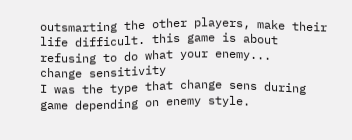outsmarting the other players, make their life difficult. this game is about refusing to do what your enemy...
change sensitivity
I was the type that change sens during game depending on enemy style.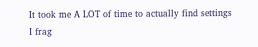It took me A LOT of time to actually find settings I frag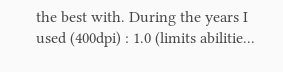the best with. During the years I used (400dpi) : 1.0 (limits abilitie...